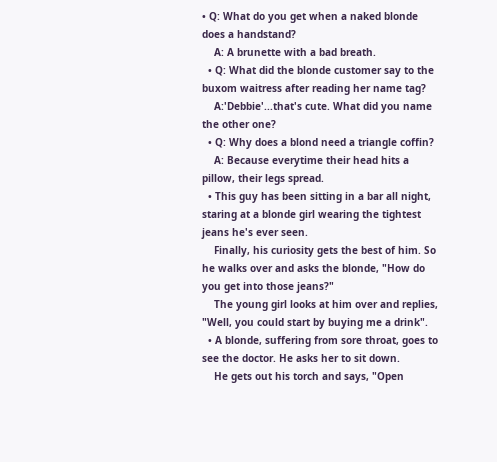• Q: What do you get when a naked blonde does a handstand?
    A: A brunette with a bad breath.
  • Q: What did the blonde customer say to the buxom waitress after reading her name tag?
    A:'Debbie'...that's cute. What did you name the other one?
  • Q: Why does a blond need a triangle coffin?
    A: Because everytime their head hits a pillow, their legs spread.
  • This guy has been sitting in a bar all night, staring at a blonde girl wearing the tightest jeans he's ever seen.
    Finally, his curiosity gets the best of him. So he walks over and asks the blonde, "How do you get into those jeans?"
    The young girl looks at him over and replies, "Well, you could start by buying me a drink".
  • A blonde, suffering from sore throat, goes to see the doctor. He asks her to sit down.
    He gets out his torch and says, "Open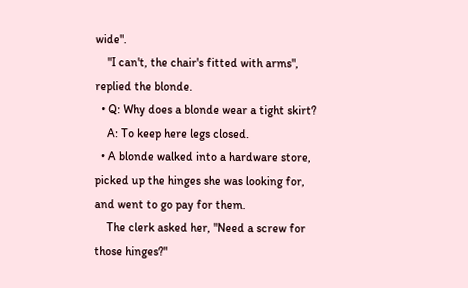wide".
    "I can't, the chair's fitted with arms", replied the blonde.
  • Q: Why does a blonde wear a tight skirt?
    A: To keep here legs closed.
  • A blonde walked into a hardware store, picked up the hinges she was looking for, and went to go pay for them.
    The clerk asked her, "Need a screw for those hinges?"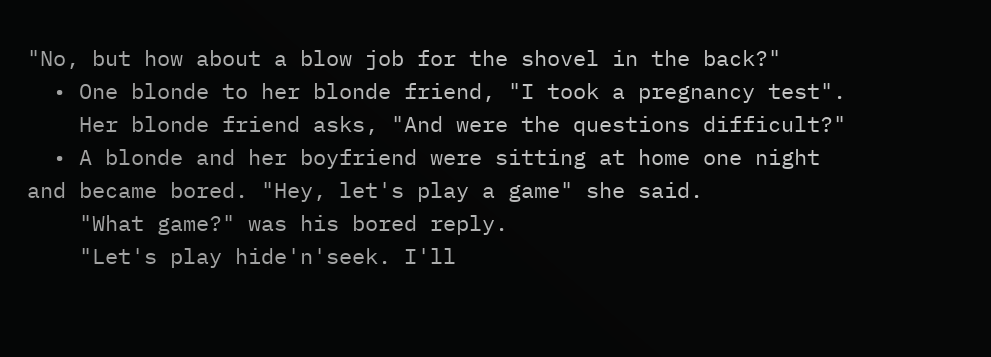"No, but how about a blow job for the shovel in the back?"
  • One blonde to her blonde friend, "I took a pregnancy test".
    Her blonde friend asks, "And were the questions difficult?"
  • A blonde and her boyfriend were sitting at home one night and became bored. "Hey, let's play a game" she said.
    "What game?" was his bored reply.
    "Let's play hide'n'seek. I'll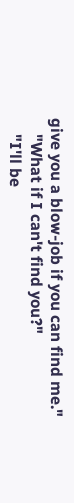give you a blow-job if you can find me."
    "What if I can't find you?"
    "I'll be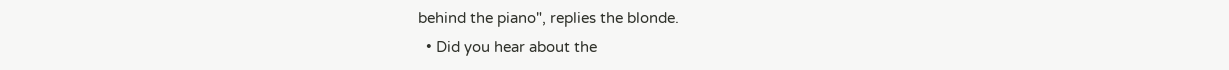behind the piano", replies the blonde.
  • Did you hear about the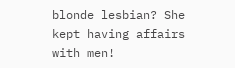blonde lesbian? She kept having affairs with men!